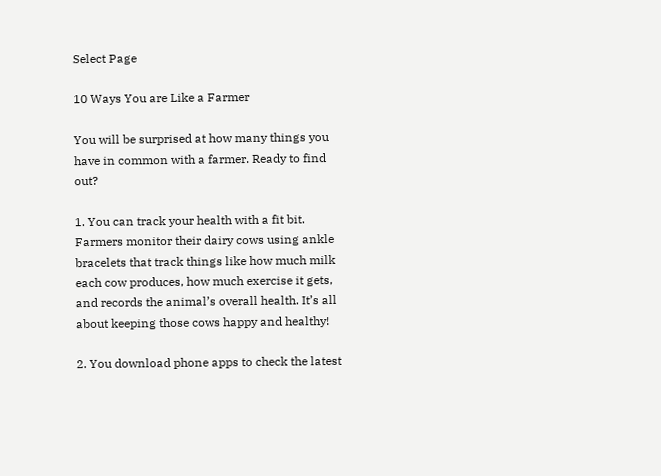Select Page

10 Ways You are Like a Farmer

You will be surprised at how many things you have in common with a farmer. Ready to find out?

1. You can track your health with a fit bit. Farmers monitor their dairy cows using ankle bracelets that track things like how much milk each cow produces, how much exercise it gets, and records the animal’s overall health. It’s all about keeping those cows happy and healthy!

2. You download phone apps to check the latest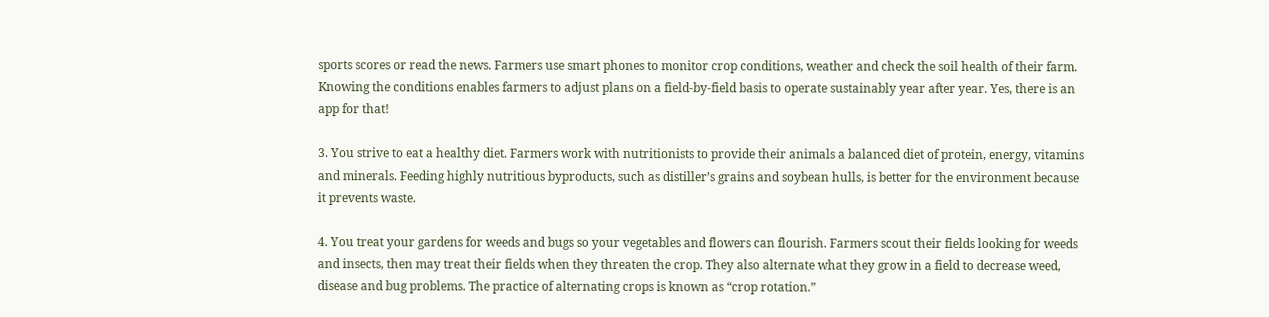sports scores or read the news. Farmers use smart phones to monitor crop conditions, weather and check the soil health of their farm. Knowing the conditions enables farmers to adjust plans on a field-by-field basis to operate sustainably year after year. Yes, there is an app for that!

3. You strive to eat a healthy diet. Farmers work with nutritionists to provide their animals a balanced diet of protein, energy, vitamins and minerals. Feeding highly nutritious byproducts, such as distiller’s grains and soybean hulls, is better for the environment because it prevents waste.

4. You treat your gardens for weeds and bugs so your vegetables and flowers can flourish. Farmers scout their fields looking for weeds and insects, then may treat their fields when they threaten the crop. They also alternate what they grow in a field to decrease weed, disease and bug problems. The practice of alternating crops is known as “crop rotation.”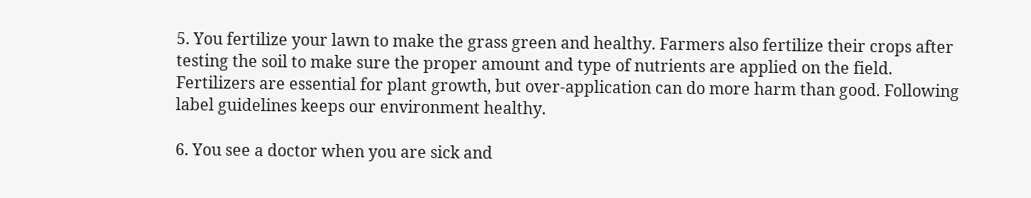5. You fertilize your lawn to make the grass green and healthy. Farmers also fertilize their crops after testing the soil to make sure the proper amount and type of nutrients are applied on the field. Fertilizers are essential for plant growth, but over-application can do more harm than good. Following label guidelines keeps our environment healthy.

6. You see a doctor when you are sick and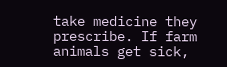take medicine they prescribe. If farm animals get sick,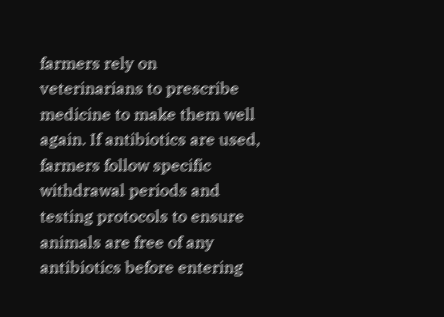farmers rely on veterinarians to prescribe medicine to make them well again. If antibiotics are used, farmers follow specific withdrawal periods and testing protocols to ensure animals are free of any antibiotics before entering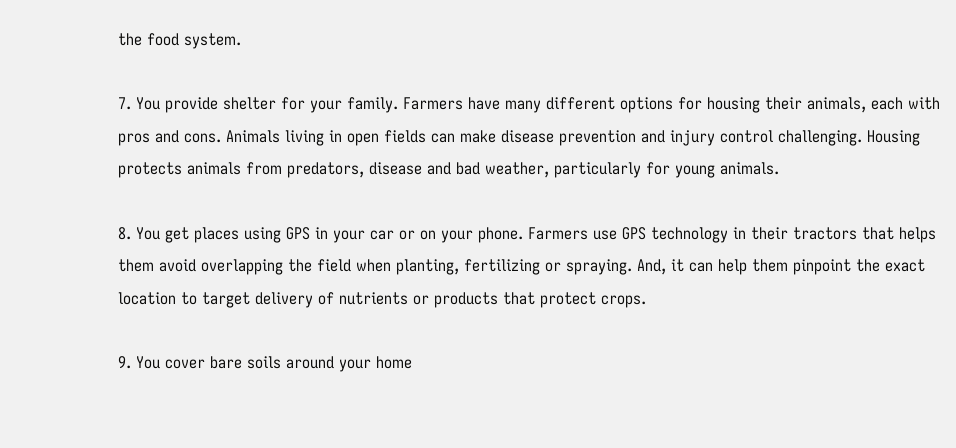the food system.

7. You provide shelter for your family. Farmers have many different options for housing their animals, each with pros and cons. Animals living in open fields can make disease prevention and injury control challenging. Housing protects animals from predators, disease and bad weather, particularly for young animals.

8. You get places using GPS in your car or on your phone. Farmers use GPS technology in their tractors that helps them avoid overlapping the field when planting, fertilizing or spraying. And, it can help them pinpoint the exact location to target delivery of nutrients or products that protect crops.

9. You cover bare soils around your home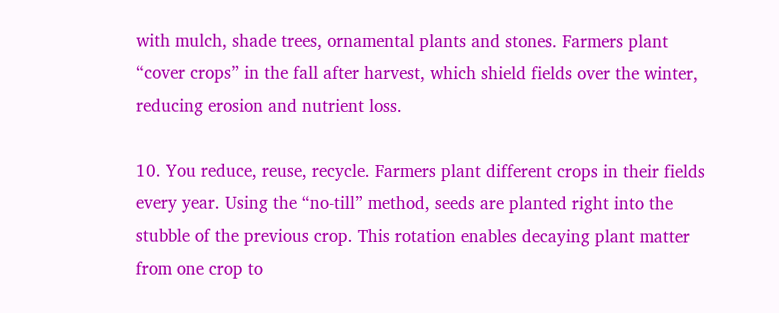with mulch, shade trees, ornamental plants and stones. Farmers plant “cover crops” in the fall after harvest, which shield fields over the winter, reducing erosion and nutrient loss.

10. You reduce, reuse, recycle. Farmers plant different crops in their fields every year. Using the “no-till” method, seeds are planted right into the stubble of the previous crop. This rotation enables decaying plant matter from one crop to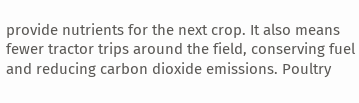provide nutrients for the next crop. It also means fewer tractor trips around the field, conserving fuel and reducing carbon dioxide emissions. Poultry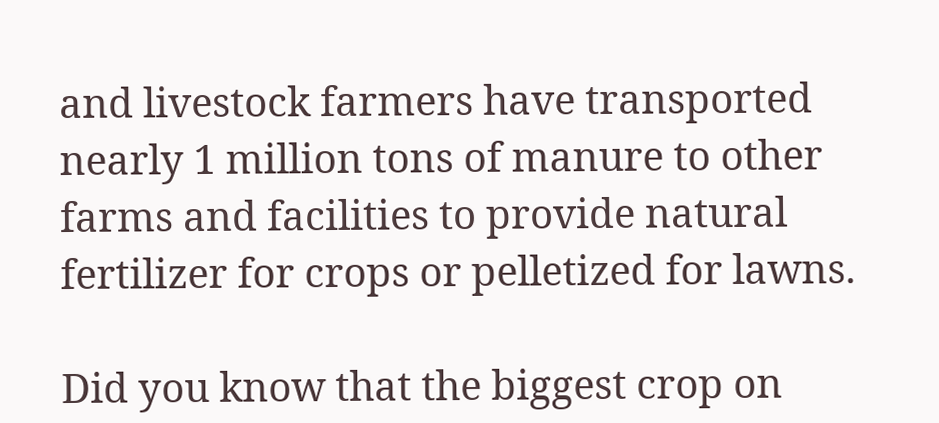and livestock farmers have transported nearly 1 million tons of manure to other farms and facilities to provide natural fertilizer for crops or pelletized for lawns.

Did you know that the biggest crop on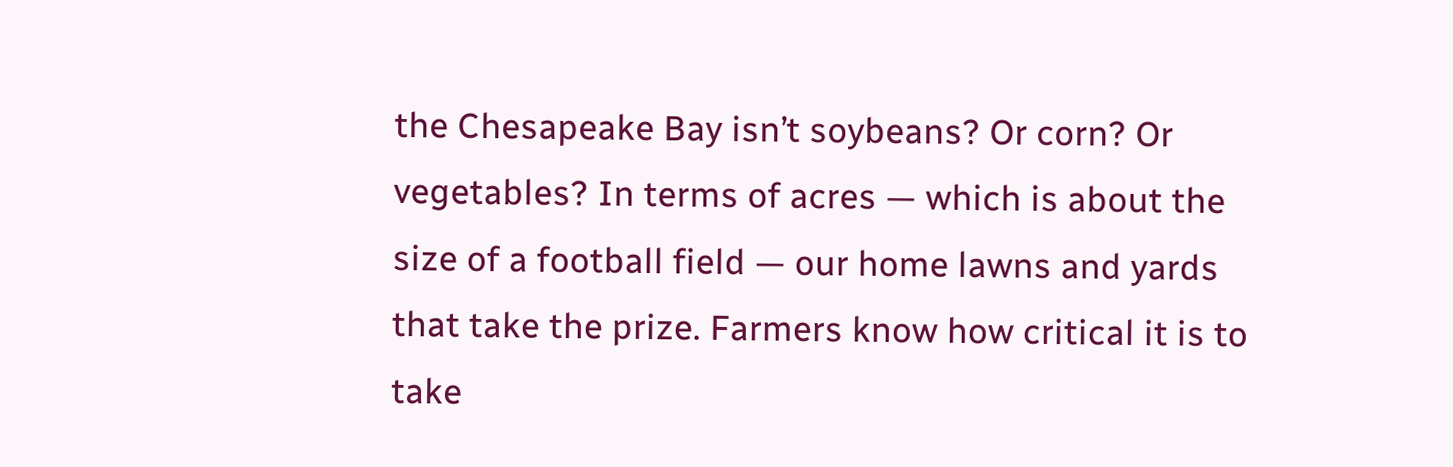the Chesapeake Bay isn’t soybeans? Or corn? Or vegetables? In terms of acres — which is about the size of a football field — our home lawns and yards that take the prize. Farmers know how critical it is to take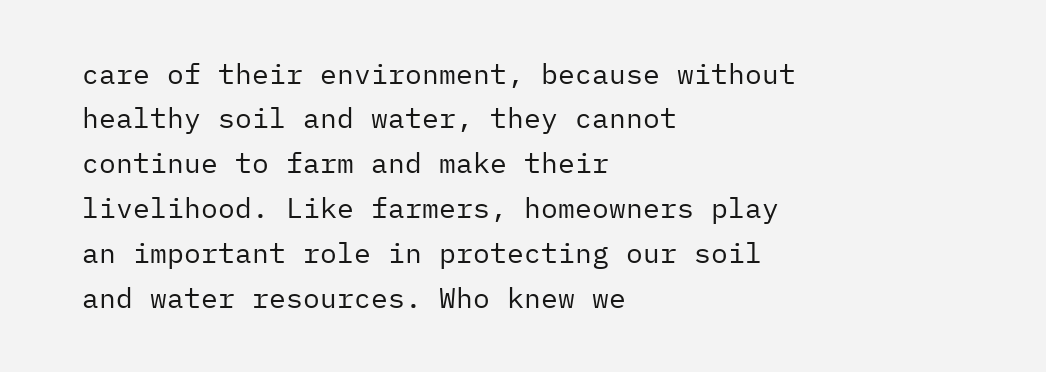care of their environment, because without healthy soil and water, they cannot continue to farm and make their livelihood. Like farmers, homeowners play an important role in protecting our soil and water resources. Who knew we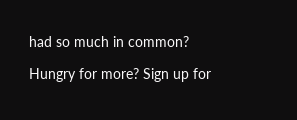had so much in common?

Hungry for more? Sign up for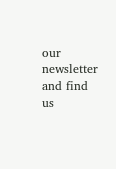our newsletter and find us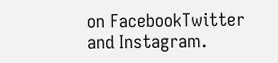on FacebookTwitter and Instagram.